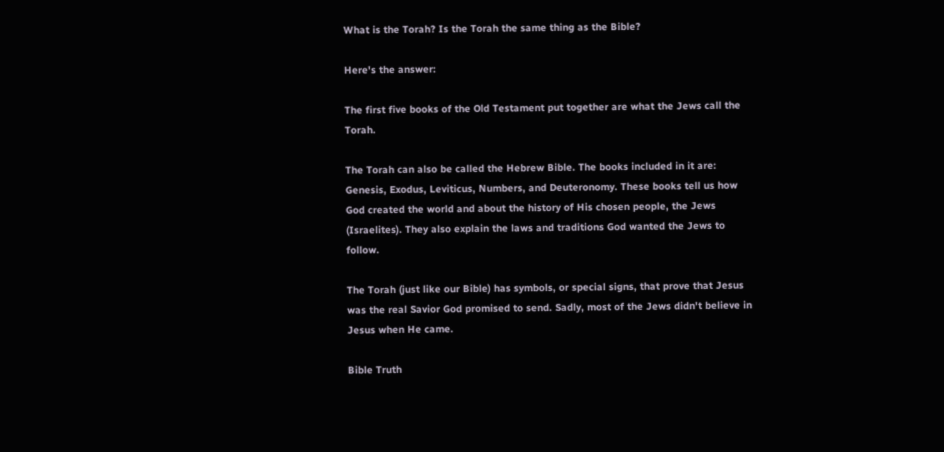What is the Torah? Is the Torah the same thing as the Bible?

Here's the answer:

The first five books of the Old Testament put together are what the Jews call the Torah.

The Torah can also be called the Hebrew Bible. The books included in it are: Genesis, Exodus, Leviticus, Numbers, and Deuteronomy. These books tell us how God created the world and about the history of His chosen people, the Jews (Israelites). They also explain the laws and traditions God wanted the Jews to follow.

The Torah (just like our Bible) has symbols, or special signs, that prove that Jesus was the real Savior God promised to send. Sadly, most of the Jews didn't believe in Jesus when He came.

Bible Truth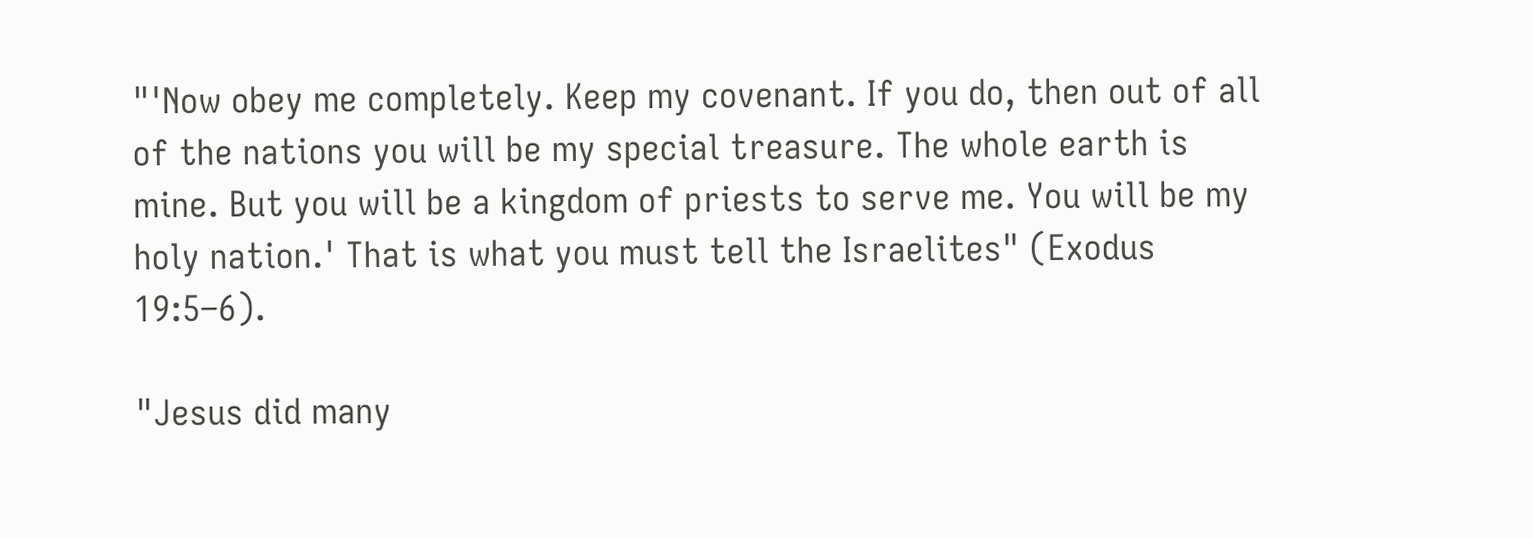"'Now obey me completely. Keep my covenant. If you do, then out of all of the nations you will be my special treasure. The whole earth is mine. But you will be a kingdom of priests to serve me. You will be my holy nation.' That is what you must tell the Israelites" (Exodus 19:5–6).

"Jesus did many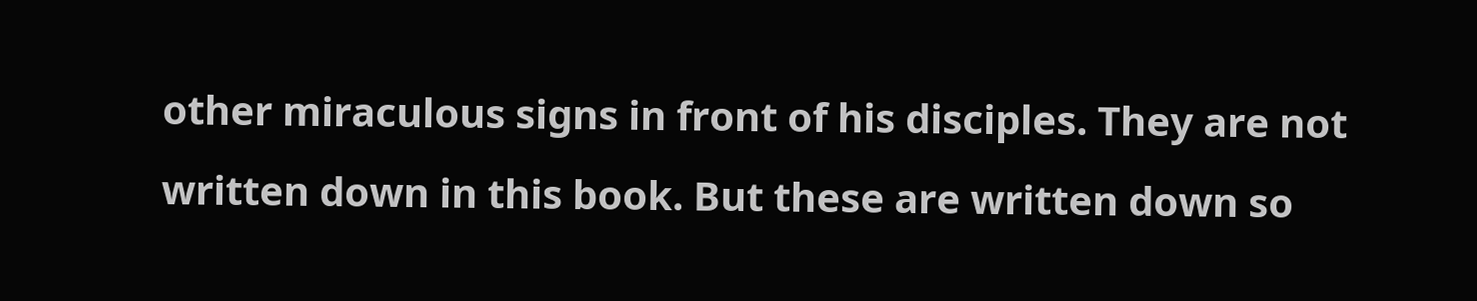other miraculous signs in front of his disciples. They are not written down in this book. But these are written down so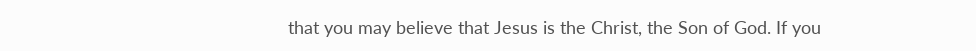that you may believe that Jesus is the Christ, the Son of God. If you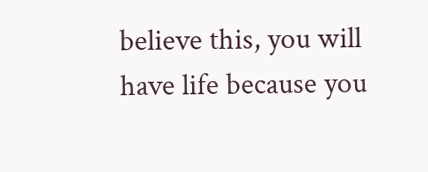believe this, you will have life because you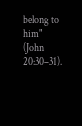belong to him" (John 20:30–31).